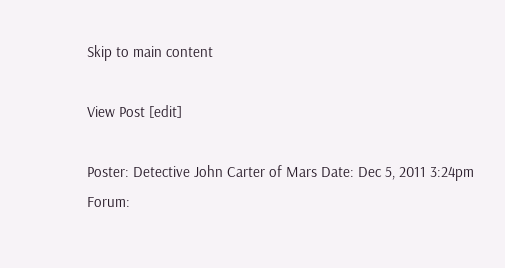Skip to main content

View Post [edit]

Poster: Detective John Carter of Mars Date: Dec 5, 2011 3:24pm
Forum: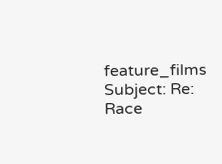feature_films Subject: Re: Race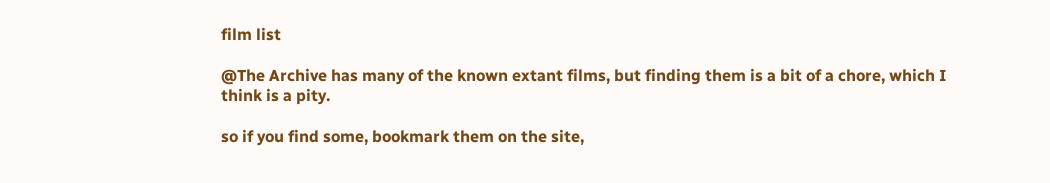film list

@The Archive has many of the known extant films, but finding them is a bit of a chore, which I think is a pity.

so if you find some, bookmark them on the site,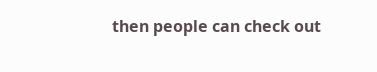then people can check out